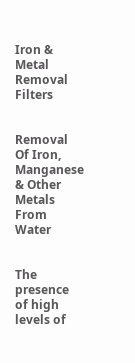Iron & Metal Removal Filters


Removal Of Iron, Manganese & Other Metals From Water


The presence of high levels of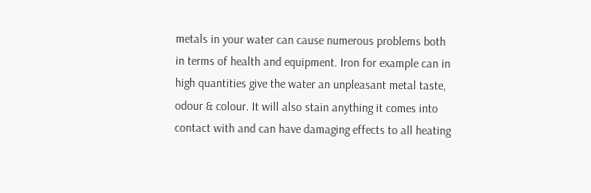metals in your water can cause numerous problems both in terms of health and equipment. Iron for example can in high quantities give the water an unpleasant metal taste, odour & colour. It will also stain anything it comes into contact with and can have damaging effects to all heating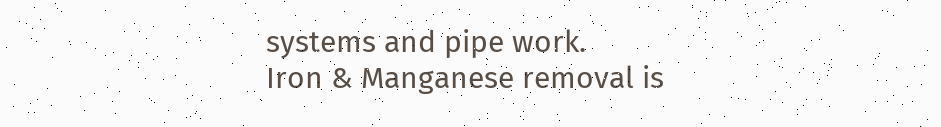systems and pipe work.
Iron & Manganese removal is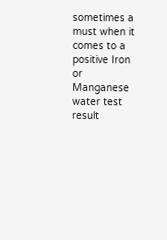sometimes a must when it comes to a positive Iron or Manganese water test result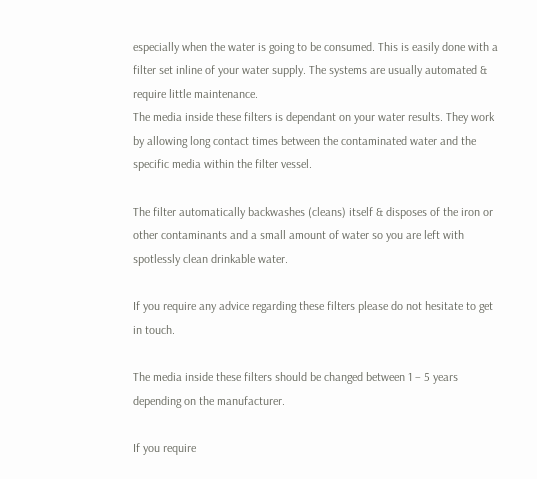especially when the water is going to be consumed. This is easily done with a filter set inline of your water supply. The systems are usually automated & require little maintenance.
The media inside these filters is dependant on your water results. They work by allowing long contact times between the contaminated water and the specific media within the filter vessel.

The filter automatically backwashes (cleans) itself & disposes of the iron or other contaminants and a small amount of water so you are left with spotlessly clean drinkable water.

If you require any advice regarding these filters please do not hesitate to get in touch.

The media inside these filters should be changed between 1 – 5 years depending on the manufacturer.

If you require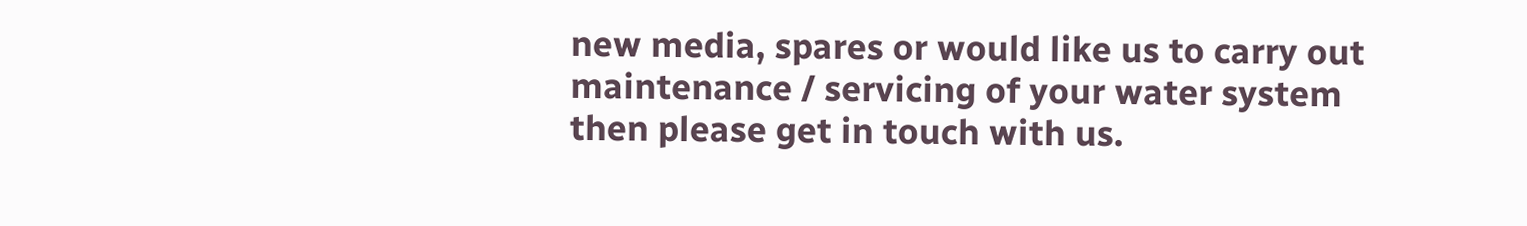new media, spares or would like us to carry out maintenance / servicing of your water system then please get in touch with us.